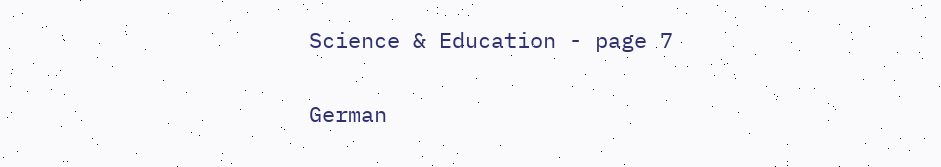Science & Education - page 7

German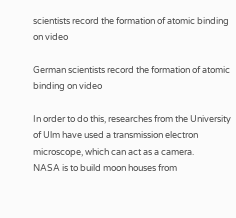scientists record the formation of atomic binding on video

German scientists record the formation of atomic binding on video

In order to do this, researches from the University of Ulm have used a transmission electron microscope, which can act as a camera.
NASA is to build moon houses from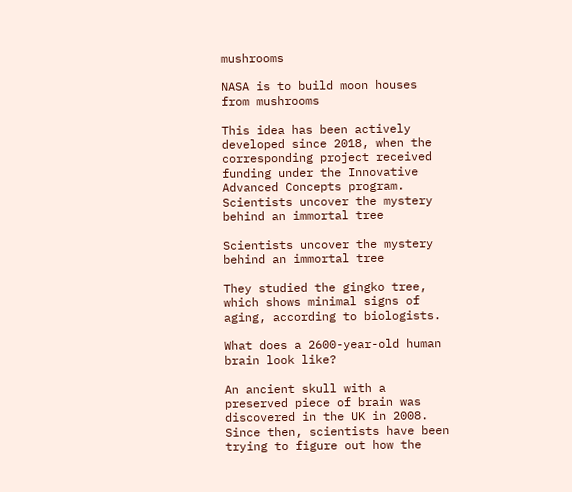mushrooms

NASA is to build moon houses from mushrooms

This idea has been actively developed since 2018, when the corresponding project received funding under the Innovative Advanced Concepts program.
Scientists uncover the mystery behind an immortal tree

Scientists uncover the mystery behind an immortal tree

They studied the gingko tree, which shows minimal signs of aging, according to biologists.

What does a 2600-year-old human brain look like?

An ancient skull with a preserved piece of brain was discovered in the UK in 2008. Since then, scientists have been trying to figure out how the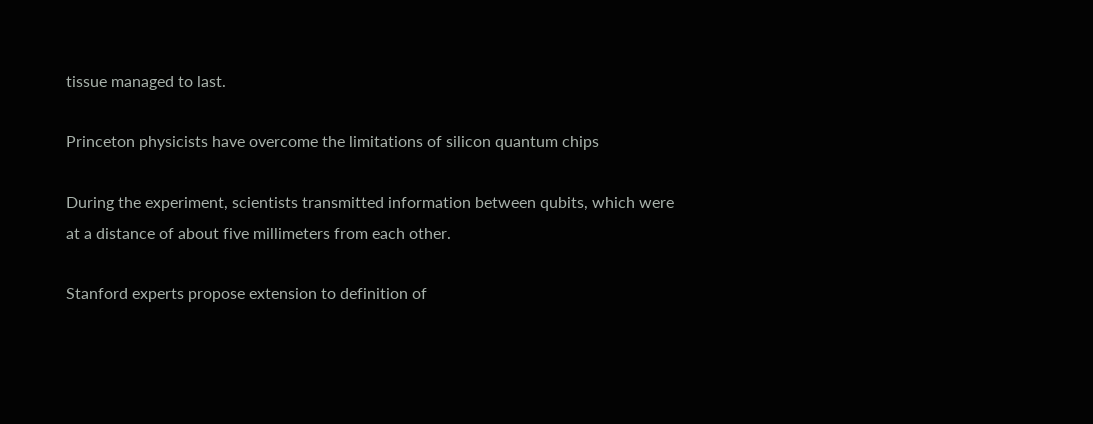tissue managed to last.

Princeton physicists have overcome the limitations of silicon quantum chips

During the experiment, scientists transmitted information between qubits, which were at a distance of about five millimeters from each other.

Stanford experts propose extension to definition of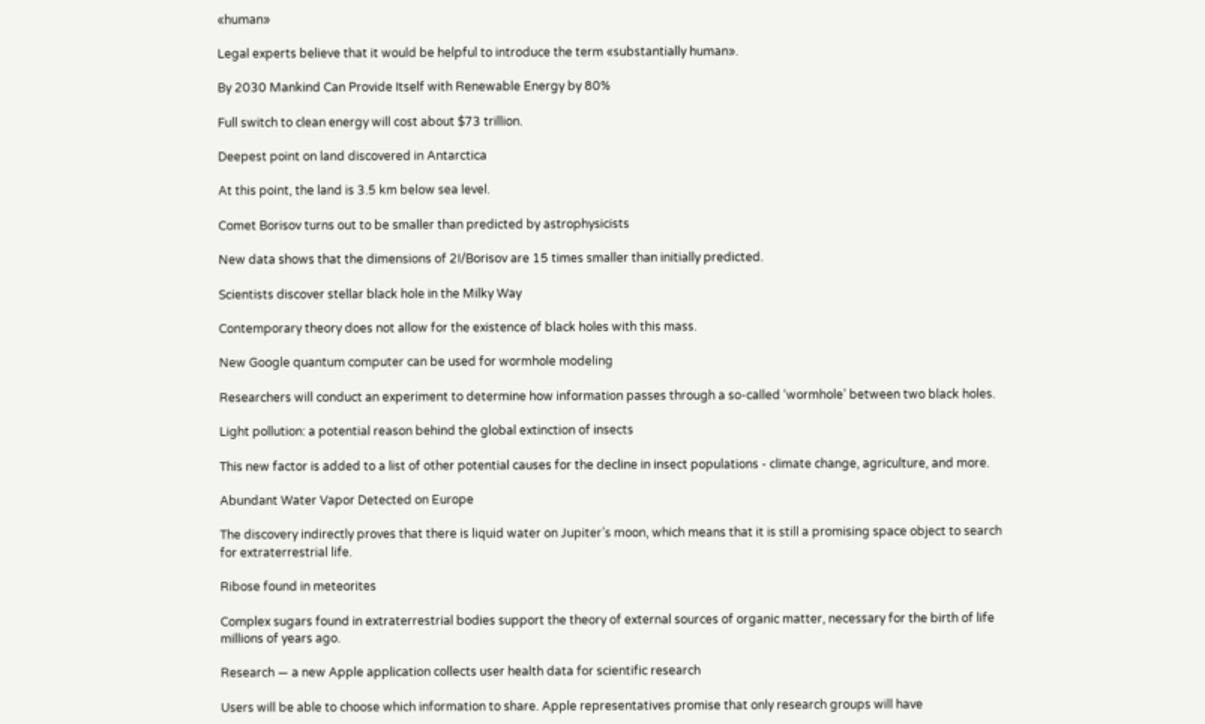«human»

Legal experts believe that it would be helpful to introduce the term «substantially human».

By 2030 Mankind Can Provide Itself with Renewable Energy by 80%

Full switch to clean energy will cost about $73 trillion.

Deepest point on land discovered in Antarctica

At this point, the land is 3.5 km below sea level.

Comet Borisov turns out to be smaller than predicted by astrophysicists

New data shows that the dimensions of 2I/Borisov are 15 times smaller than initially predicted.

Scientists discover stellar black hole in the Milky Way

Contemporary theory does not allow for the existence of black holes with this mass.

New Google quantum computer can be used for wormhole modeling

Researchers will conduct an experiment to determine how information passes through a so-called ‘wormhole’ between two black holes.

Light pollution: a potential reason behind the global extinction of insects

This new factor is added to a list of other potential causes for the decline in insect populations - climate change, agriculture, and more.

Abundant Water Vapor Detected on Europe

The discovery indirectly proves that there is liquid water on Jupiter’s moon, which means that it is still a promising space object to search for extraterrestrial life.

Ribose found in meteorites

Complex sugars found in extraterrestrial bodies support the theory of external sources of organic matter, necessary for the birth of life millions of years ago.

Research — a new Apple application collects user health data for scientific research

Users will be able to choose which information to share. Apple representatives promise that only research groups will have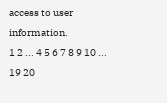access to user information.
1 2 ... 4 5 6 7 8 9 10 ... 19 20